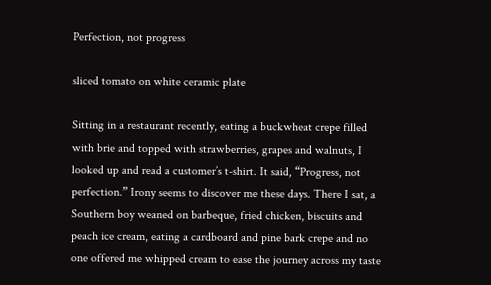Perfection, not progress

sliced tomato on white ceramic plate

Sitting in a restaurant recently, eating a buckwheat crepe filled with brie and topped with strawberries, grapes and walnuts, I looked up and read a customer’s t-shirt. It said, “Progress, not perfection.” Irony seems to discover me these days. There I sat, a Southern boy weaned on barbeque, fried chicken, biscuits and peach ice cream, eating a cardboard and pine bark crepe and no one offered me whipped cream to ease the journey across my taste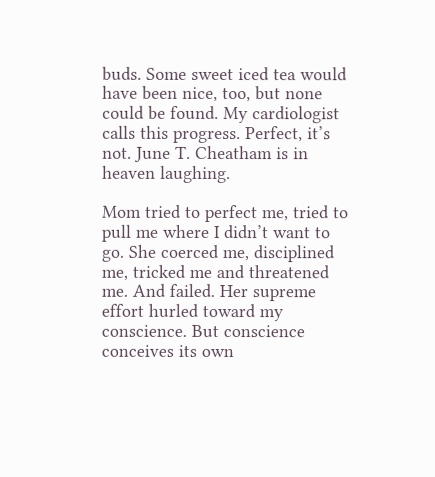buds. Some sweet iced tea would have been nice, too, but none could be found. My cardiologist calls this progress. Perfect, it’s not. June T. Cheatham is in heaven laughing.

Mom tried to perfect me, tried to pull me where I didn’t want to go. She coerced me, disciplined me, tricked me and threatened me. And failed. Her supreme effort hurled toward my conscience. But conscience conceives its own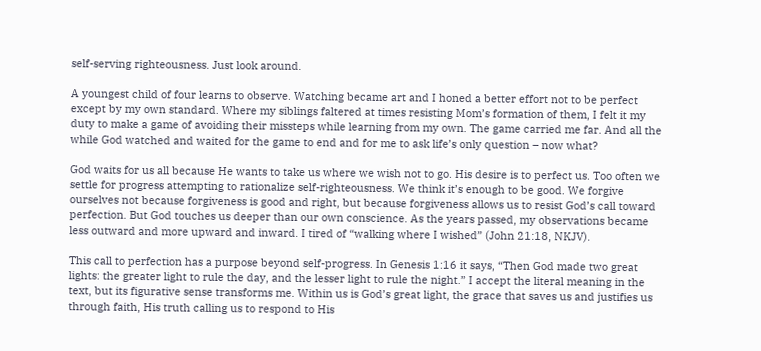self-serving righteousness. Just look around.

A youngest child of four learns to observe. Watching became art and I honed a better effort not to be perfect except by my own standard. Where my siblings faltered at times resisting Mom’s formation of them, I felt it my duty to make a game of avoiding their missteps while learning from my own. The game carried me far. And all the while God watched and waited for the game to end and for me to ask life’s only question – now what?

God waits for us all because He wants to take us where we wish not to go. His desire is to perfect us. Too often we settle for progress attempting to rationalize self-righteousness. We think it’s enough to be good. We forgive ourselves not because forgiveness is good and right, but because forgiveness allows us to resist God’s call toward perfection. But God touches us deeper than our own conscience. As the years passed, my observations became less outward and more upward and inward. I tired of “walking where I wished” (John 21:18, NKJV).

This call to perfection has a purpose beyond self-progress. In Genesis 1:16 it says, “Then God made two great lights: the greater light to rule the day, and the lesser light to rule the night.” I accept the literal meaning in the text, but its figurative sense transforms me. Within us is God’s great light, the grace that saves us and justifies us through faith, His truth calling us to respond to His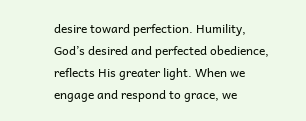desire toward perfection. Humility, God’s desired and perfected obedience, reflects His greater light. When we engage and respond to grace, we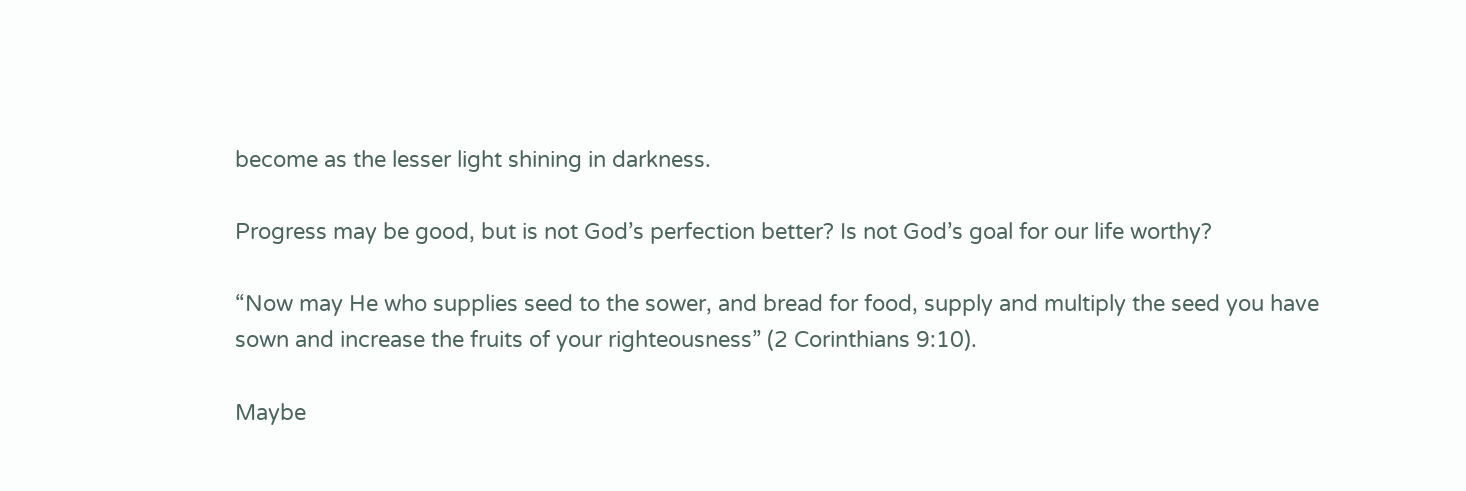become as the lesser light shining in darkness.

Progress may be good, but is not God’s perfection better? Is not God’s goal for our life worthy?

“Now may He who supplies seed to the sower, and bread for food, supply and multiply the seed you have sown and increase the fruits of your righteousness” (2 Corinthians 9:10).

Maybe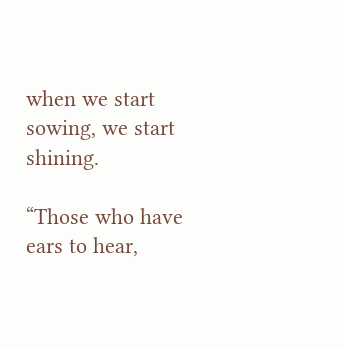when we start sowing, we start shining.

“Those who have ears to hear,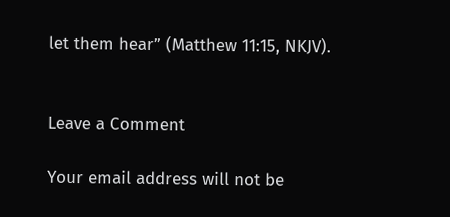let them hear” (Matthew 11:15, NKJV).


Leave a Comment

Your email address will not be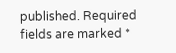published. Required fields are marked *